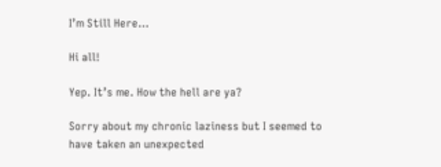I’m Still Here…

Hi all!

Yep. It’s me. How the hell are ya?

Sorry about my chronic laziness but I seemed to have taken an unexpected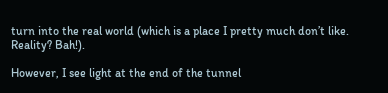turn into the real world (which is a place I pretty much don’t like. Reality? Bah!).

However, I see light at the end of the tunnel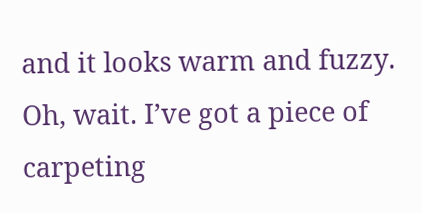and it looks warm and fuzzy. Oh, wait. I’ve got a piece of carpeting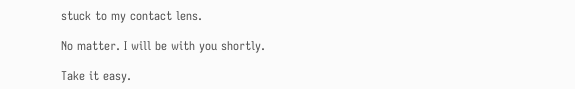stuck to my contact lens.

No matter. I will be with you shortly.

Take it easy.